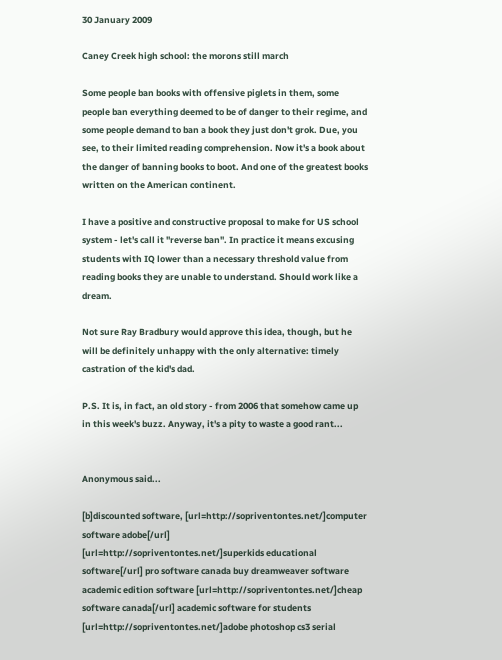30 January 2009

Caney Creek high school: the morons still march

Some people ban books with offensive piglets in them, some people ban everything deemed to be of danger to their regime, and some people demand to ban a book they just don't grok. Due, you see, to their limited reading comprehension. Now it's a book about the danger of banning books to boot. And one of the greatest books written on the American continent.

I have a positive and constructive proposal to make for US school system - let's call it "reverse ban". In practice it means excusing students with IQ lower than a necessary threshold value from reading books they are unable to understand. Should work like a dream.

Not sure Ray Bradbury would approve this idea, though, but he will be definitely unhappy with the only alternative: timely castration of the kid's dad.

P.S. It is, in fact, an old story - from 2006 that somehow came up in this week's buzz. Anyway, it's a pity to waste a good rant...


Anonymous said...

[b]discounted software, [url=http://sopriventontes.net/]computer software adobe[/url]
[url=http://sopriventontes.net/]superkids educational software[/url] pro software canada buy dreamweaver software
academic edition software [url=http://sopriventontes.net/]cheap software canada[/url] academic software for students
[url=http://sopriventontes.net/]adobe photoshop cs3 serial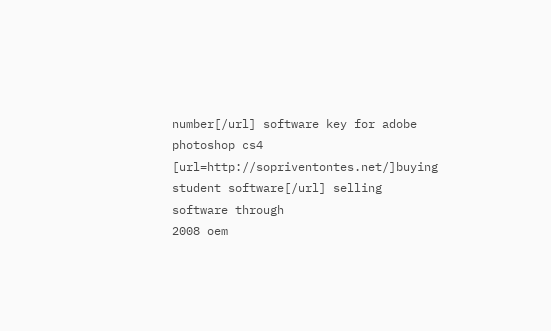number[/url] software key for adobe photoshop cs4
[url=http://sopriventontes.net/]buying student software[/url] selling software through
2008 oem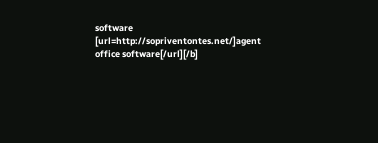software [url=http://sopriventontes.net/]agent office software[/url][/b]